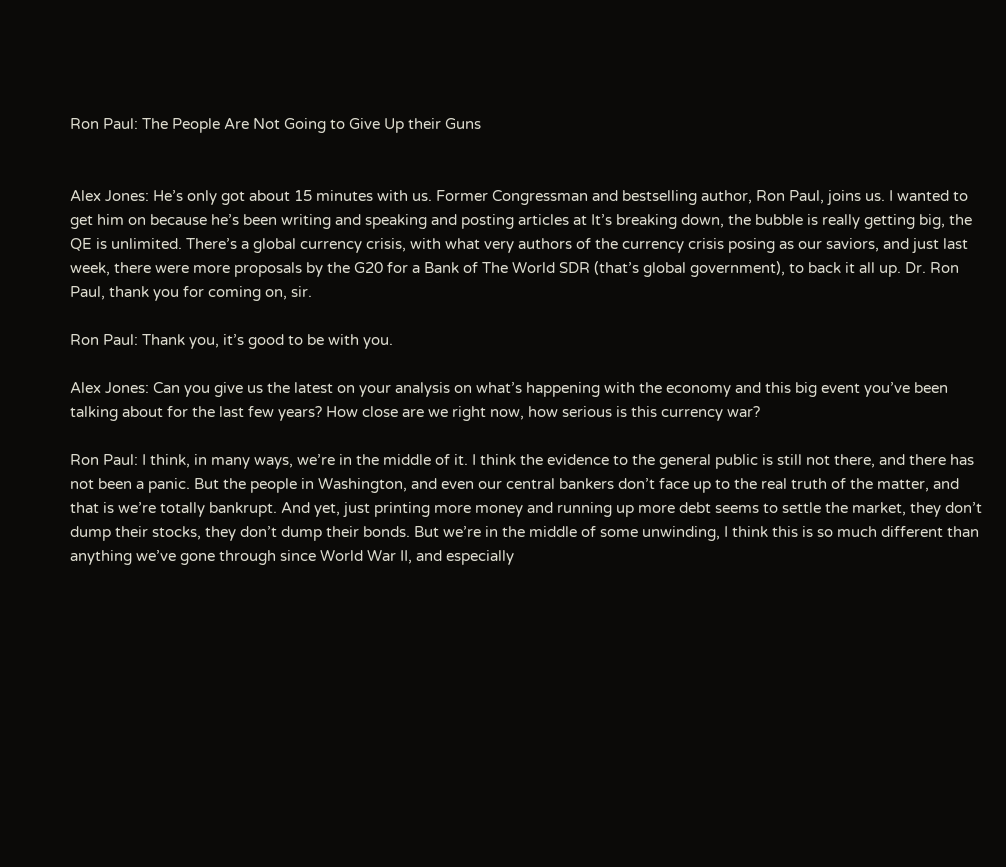Ron Paul: The People Are Not Going to Give Up their Guns


Alex Jones: He’s only got about 15 minutes with us. Former Congressman and bestselling author, Ron Paul, joins us. I wanted to get him on because he’s been writing and speaking and posting articles at It’s breaking down, the bubble is really getting big, the QE is unlimited. There’s a global currency crisis, with what very authors of the currency crisis posing as our saviors, and just last week, there were more proposals by the G20 for a Bank of The World SDR (that’s global government), to back it all up. Dr. Ron Paul, thank you for coming on, sir.

Ron Paul: Thank you, it’s good to be with you.

Alex Jones: Can you give us the latest on your analysis on what’s happening with the economy and this big event you’ve been talking about for the last few years? How close are we right now, how serious is this currency war?

Ron Paul: I think, in many ways, we’re in the middle of it. I think the evidence to the general public is still not there, and there has not been a panic. But the people in Washington, and even our central bankers don’t face up to the real truth of the matter, and that is we’re totally bankrupt. And yet, just printing more money and running up more debt seems to settle the market, they don’t dump their stocks, they don’t dump their bonds. But we’re in the middle of some unwinding, I think this is so much different than anything we’ve gone through since World War II, and especially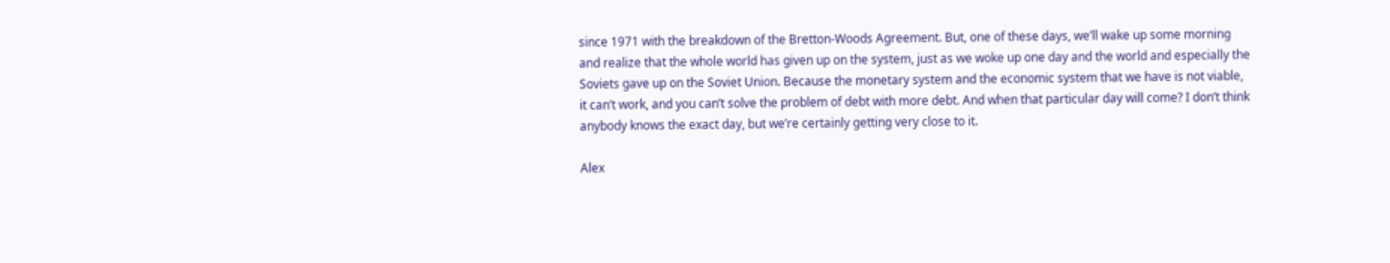since 1971 with the breakdown of the Bretton-Woods Agreement. But, one of these days, we’ll wake up some morning and realize that the whole world has given up on the system, just as we woke up one day and the world and especially the Soviets gave up on the Soviet Union. Because the monetary system and the economic system that we have is not viable, it can’t work, and you can’t solve the problem of debt with more debt. And when that particular day will come? I don’t think anybody knows the exact day, but we’re certainly getting very close to it.

Alex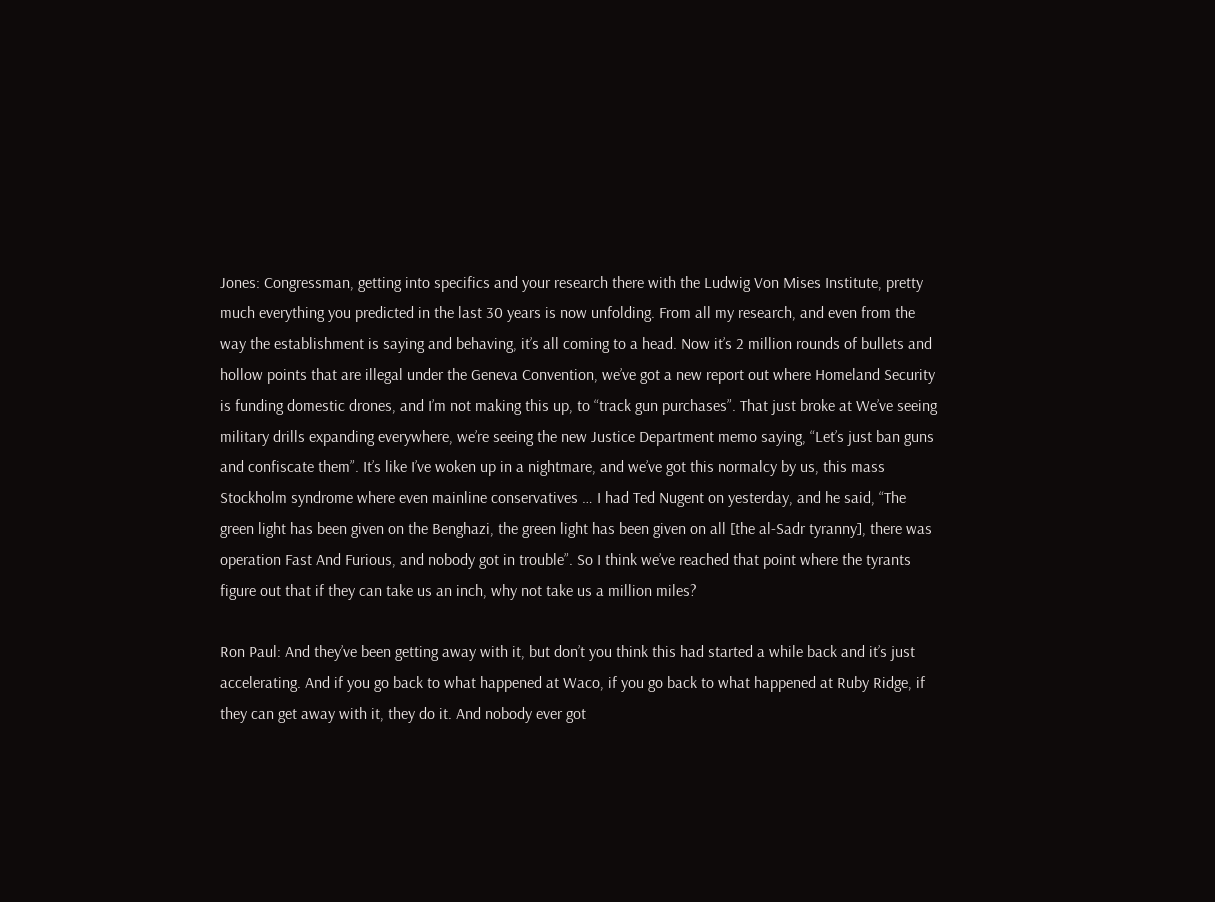Jones: Congressman, getting into specifics and your research there with the Ludwig Von Mises Institute, pretty much everything you predicted in the last 30 years is now unfolding. From all my research, and even from the way the establishment is saying and behaving, it’s all coming to a head. Now it’s 2 million rounds of bullets and hollow points that are illegal under the Geneva Convention, we’ve got a new report out where Homeland Security is funding domestic drones, and I’m not making this up, to “track gun purchases”. That just broke at We’ve seeing military drills expanding everywhere, we’re seeing the new Justice Department memo saying, “Let’s just ban guns and confiscate them”. It’s like I’ve woken up in a nightmare, and we’ve got this normalcy by us, this mass Stockholm syndrome where even mainline conservatives … I had Ted Nugent on yesterday, and he said, “The green light has been given on the Benghazi, the green light has been given on all [the al-Sadr tyranny], there was operation Fast And Furious, and nobody got in trouble”. So I think we’ve reached that point where the tyrants figure out that if they can take us an inch, why not take us a million miles?

Ron Paul: And they’ve been getting away with it, but don’t you think this had started a while back and it’s just accelerating. And if you go back to what happened at Waco, if you go back to what happened at Ruby Ridge, if they can get away with it, they do it. And nobody ever got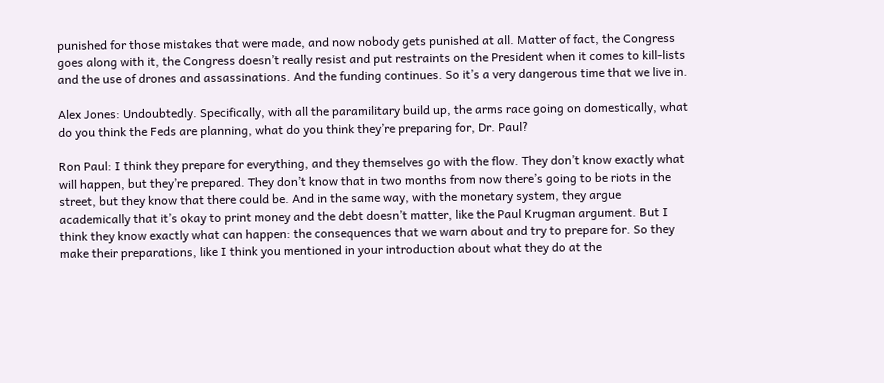punished for those mistakes that were made, and now nobody gets punished at all. Matter of fact, the Congress goes along with it, the Congress doesn’t really resist and put restraints on the President when it comes to kill-lists and the use of drones and assassinations. And the funding continues. So it’s a very dangerous time that we live in.

Alex Jones: Undoubtedly. Specifically, with all the paramilitary build up, the arms race going on domestically, what do you think the Feds are planning, what do you think they’re preparing for, Dr. Paul?

Ron Paul: I think they prepare for everything, and they themselves go with the flow. They don’t know exactly what will happen, but they’re prepared. They don’t know that in two months from now there’s going to be riots in the street, but they know that there could be. And in the same way, with the monetary system, they argue academically that it’s okay to print money and the debt doesn’t matter, like the Paul Krugman argument. But I think they know exactly what can happen: the consequences that we warn about and try to prepare for. So they make their preparations, like I think you mentioned in your introduction about what they do at the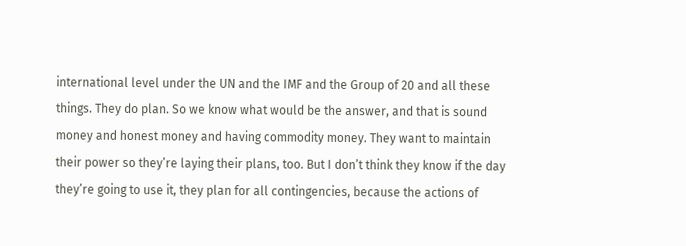international level under the UN and the IMF and the Group of 20 and all these things. They do plan. So we know what would be the answer, and that is sound money and honest money and having commodity money. They want to maintain their power so they’re laying their plans, too. But I don’t think they know if the day they’re going to use it, they plan for all contingencies, because the actions of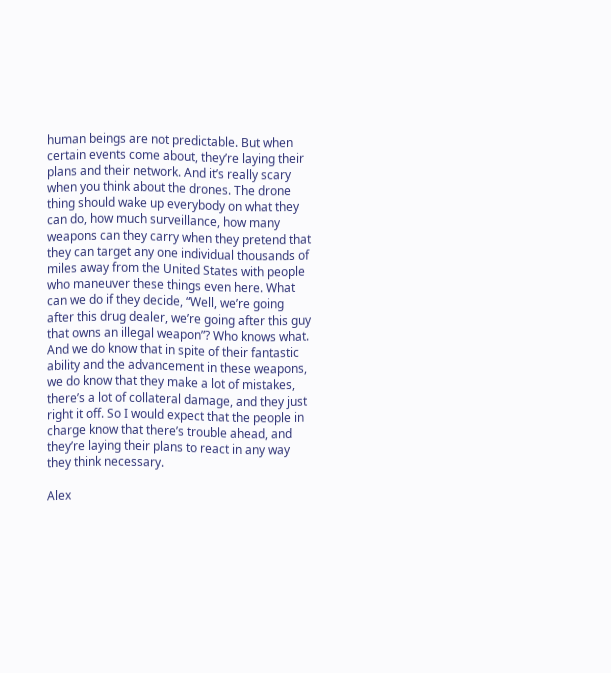human beings are not predictable. But when certain events come about, they’re laying their plans and their network. And it’s really scary when you think about the drones. The drone thing should wake up everybody on what they can do, how much surveillance, how many weapons can they carry when they pretend that they can target any one individual thousands of miles away from the United States with people who maneuver these things even here. What can we do if they decide, “Well, we’re going after this drug dealer, we’re going after this guy that owns an illegal weapon”? Who knows what. And we do know that in spite of their fantastic ability and the advancement in these weapons, we do know that they make a lot of mistakes, there’s a lot of collateral damage, and they just right it off. So I would expect that the people in charge know that there’s trouble ahead, and they’re laying their plans to react in any way they think necessary.

Alex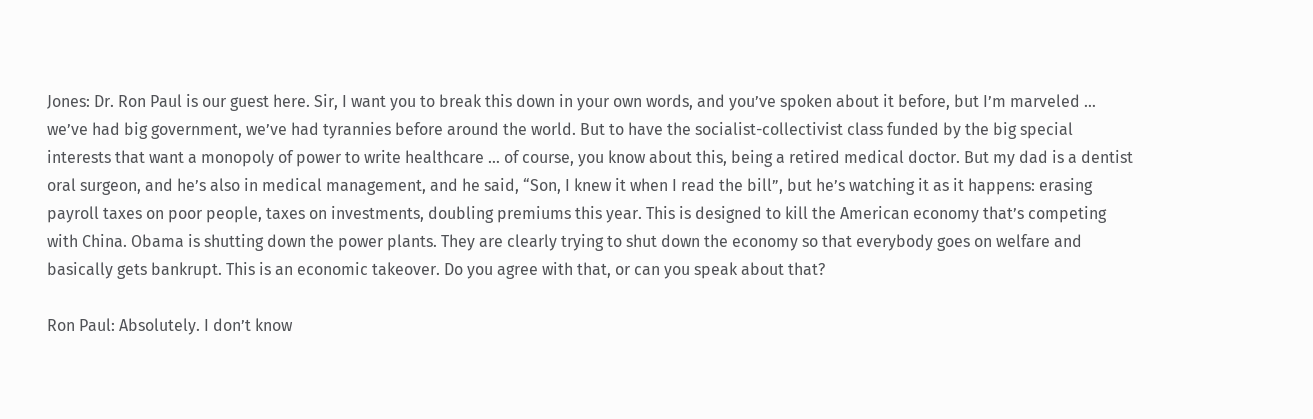Jones: Dr. Ron Paul is our guest here. Sir, I want you to break this down in your own words, and you’ve spoken about it before, but I’m marveled … we’ve had big government, we’ve had tyrannies before around the world. But to have the socialist-collectivist class funded by the big special interests that want a monopoly of power to write healthcare … of course, you know about this, being a retired medical doctor. But my dad is a dentist oral surgeon, and he’s also in medical management, and he said, “Son, I knew it when I read the bill”, but he’s watching it as it happens: erasing payroll taxes on poor people, taxes on investments, doubling premiums this year. This is designed to kill the American economy that’s competing with China. Obama is shutting down the power plants. They are clearly trying to shut down the economy so that everybody goes on welfare and basically gets bankrupt. This is an economic takeover. Do you agree with that, or can you speak about that?

Ron Paul: Absolutely. I don’t know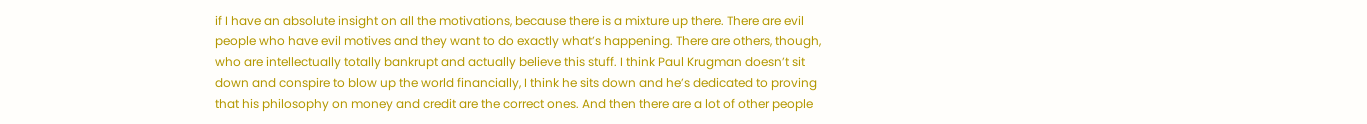if I have an absolute insight on all the motivations, because there is a mixture up there. There are evil people who have evil motives and they want to do exactly what’s happening. There are others, though, who are intellectually totally bankrupt and actually believe this stuff. I think Paul Krugman doesn’t sit down and conspire to blow up the world financially, I think he sits down and he’s dedicated to proving that his philosophy on money and credit are the correct ones. And then there are a lot of other people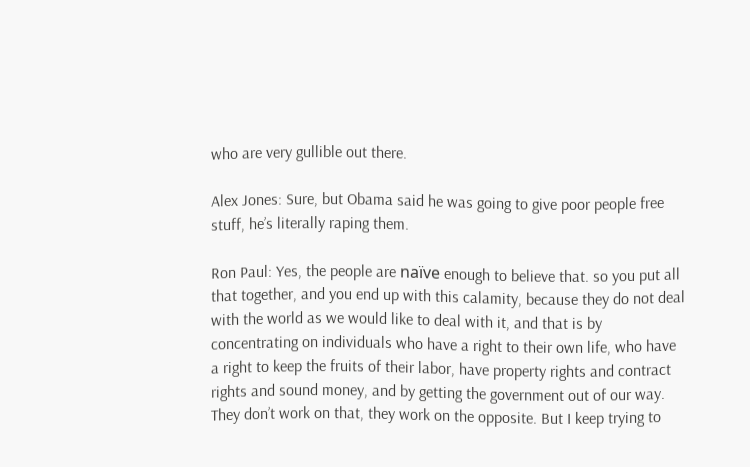who are very gullible out there.

Alex Jones: Sure, but Obama said he was going to give poor people free stuff, he’s literally raping them.

Ron Paul: Yes, the people are naïve enough to believe that. so you put all that together, and you end up with this calamity, because they do not deal with the world as we would like to deal with it, and that is by concentrating on individuals who have a right to their own life, who have a right to keep the fruits of their labor, have property rights and contract rights and sound money, and by getting the government out of our way. They don’t work on that, they work on the opposite. But I keep trying to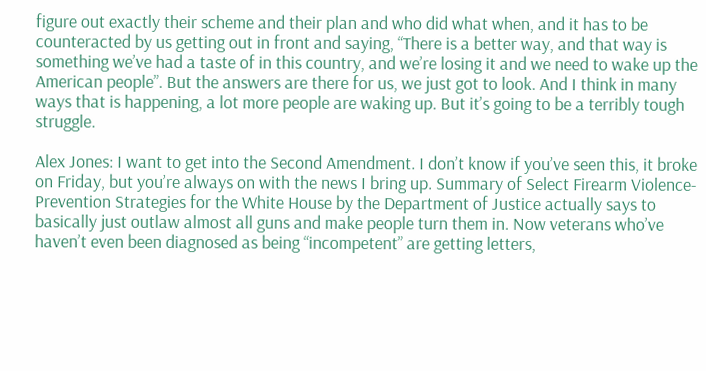figure out exactly their scheme and their plan and who did what when, and it has to be counteracted by us getting out in front and saying, “There is a better way, and that way is something we’ve had a taste of in this country, and we’re losing it and we need to wake up the American people”. But the answers are there for us, we just got to look. And I think in many ways that is happening, a lot more people are waking up. But it’s going to be a terribly tough struggle.

Alex Jones: I want to get into the Second Amendment. I don’t know if you’ve seen this, it broke on Friday, but you’re always on with the news I bring up. Summary of Select Firearm Violence-Prevention Strategies for the White House by the Department of Justice actually says to basically just outlaw almost all guns and make people turn them in. Now veterans who’ve haven’t even been diagnosed as being “incompetent” are getting letters,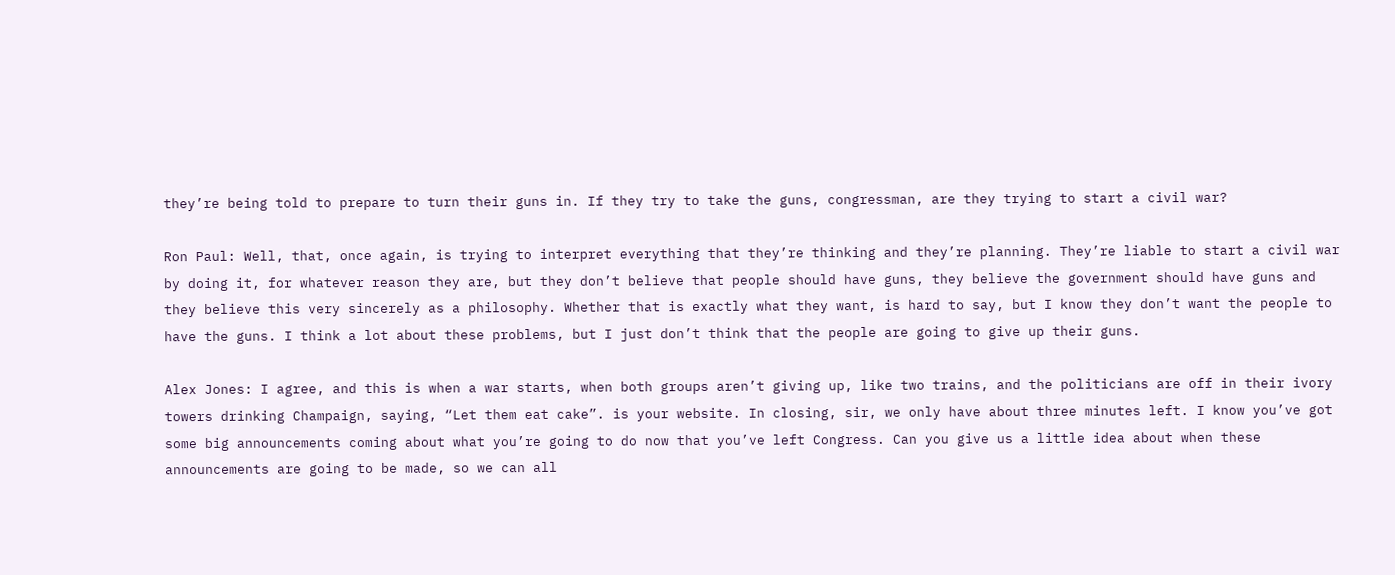they’re being told to prepare to turn their guns in. If they try to take the guns, congressman, are they trying to start a civil war?

Ron Paul: Well, that, once again, is trying to interpret everything that they’re thinking and they’re planning. They’re liable to start a civil war by doing it, for whatever reason they are, but they don’t believe that people should have guns, they believe the government should have guns and they believe this very sincerely as a philosophy. Whether that is exactly what they want, is hard to say, but I know they don’t want the people to have the guns. I think a lot about these problems, but I just don’t think that the people are going to give up their guns.

Alex Jones: I agree, and this is when a war starts, when both groups aren’t giving up, like two trains, and the politicians are off in their ivory towers drinking Champaign, saying, “Let them eat cake”. is your website. In closing, sir, we only have about three minutes left. I know you’ve got some big announcements coming about what you’re going to do now that you’ve left Congress. Can you give us a little idea about when these announcements are going to be made, so we can all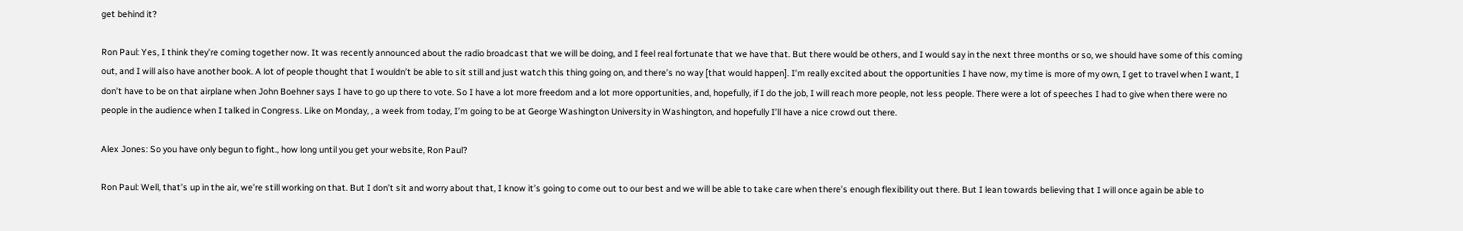get behind it?

Ron Paul: Yes, I think they’re coming together now. It was recently announced about the radio broadcast that we will be doing, and I feel real fortunate that we have that. But there would be others, and I would say in the next three months or so, we should have some of this coming out, and I will also have another book. A lot of people thought that I wouldn’t be able to sit still and just watch this thing going on, and there’s no way [that would happen]. I’m really excited about the opportunities I have now, my time is more of my own, I get to travel when I want, I don’t have to be on that airplane when John Boehner says I have to go up there to vote. So I have a lot more freedom and a lot more opportunities, and, hopefully, if I do the job, I will reach more people, not less people. There were a lot of speeches I had to give when there were no people in the audience when I talked in Congress. Like on Monday, , a week from today, I’m going to be at George Washington University in Washington, and hopefully I’ll have a nice crowd out there.

Alex Jones: So you have only begun to fight., how long until you get your website, Ron Paul?

Ron Paul: Well, that’s up in the air, we’re still working on that. But I don’t sit and worry about that, I know it’s going to come out to our best and we will be able to take care when there’s enough flexibility out there. But I lean towards believing that I will once again be able to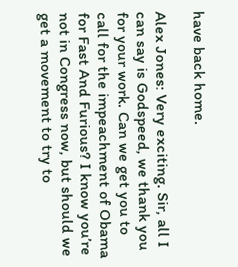have back home.

Alex Jones: Very exciting. Sir, all I can say is Godspeed, we thank you for your work. Can we get you to call for the impeachment of Obama for Fast And Furious? I know you’re not in Congress now, but should we get a movement to try to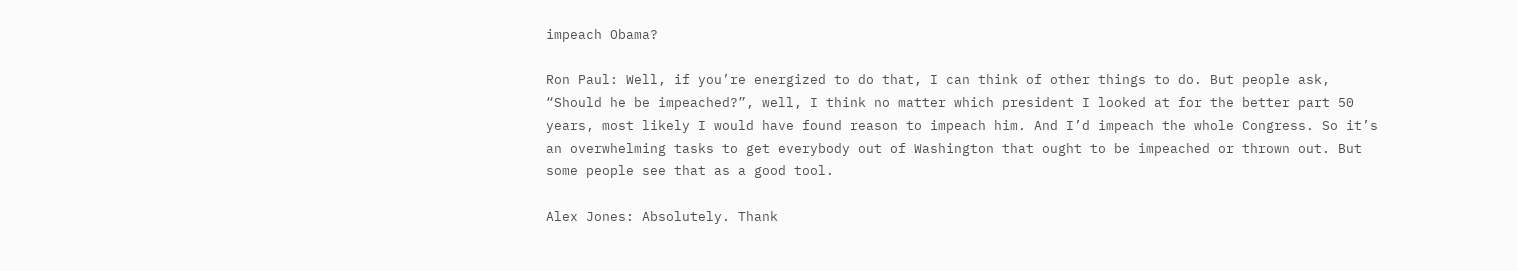impeach Obama?

Ron Paul: Well, if you’re energized to do that, I can think of other things to do. But people ask, “Should he be impeached?”, well, I think no matter which president I looked at for the better part 50 years, most likely I would have found reason to impeach him. And I’d impeach the whole Congress. So it’s an overwhelming tasks to get everybody out of Washington that ought to be impeached or thrown out. But some people see that as a good tool.

Alex Jones: Absolutely. Thank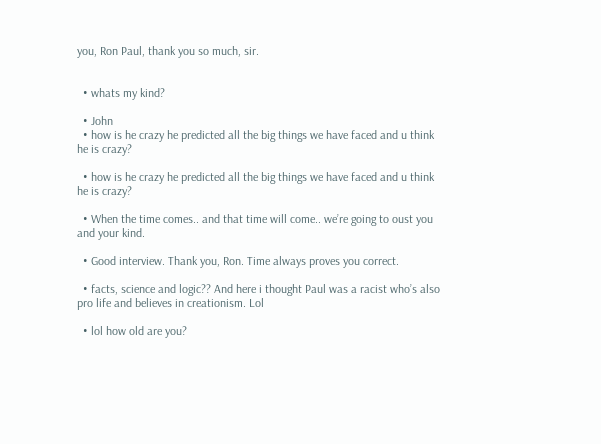you, Ron Paul, thank you so much, sir.


  • whats my kind?

  • John
  • how is he crazy he predicted all the big things we have faced and u think he is crazy?

  • how is he crazy he predicted all the big things we have faced and u think he is crazy?

  • When the time comes.. and that time will come.. we’re going to oust you and your kind.

  • Good interview. Thank you, Ron. Time always proves you correct.

  • facts, science and logic?? And here i thought Paul was a racist who’s also pro life and believes in creationism. Lol

  • lol how old are you?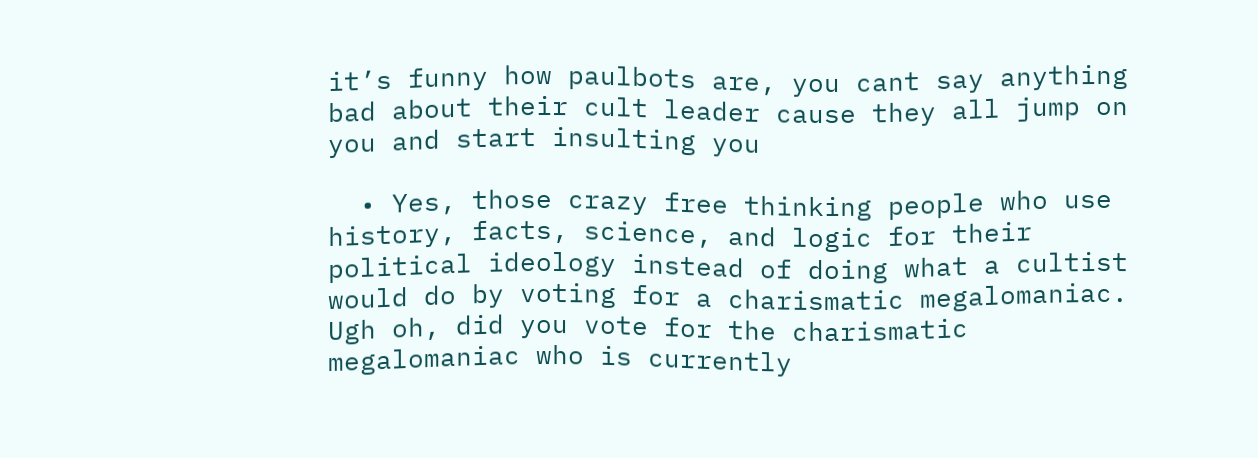it’s funny how paulbots are, you cant say anything bad about their cult leader cause they all jump on you and start insulting you

  • Yes, those crazy free thinking people who use history, facts, science, and logic for their political ideology instead of doing what a cultist would do by voting for a charismatic megalomaniac. Ugh oh, did you vote for the charismatic megalomaniac who is currently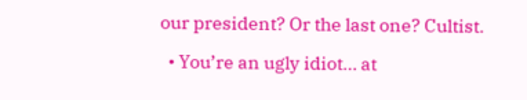our president? Or the last one? Cultist.

  • You’re an ugly idiot… at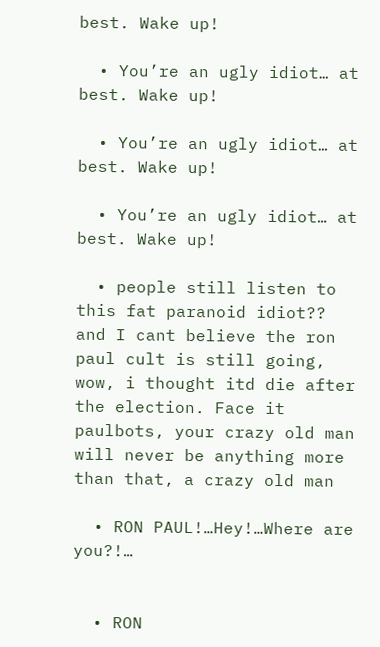best. Wake up!

  • You’re an ugly idiot… at best. Wake up!

  • You’re an ugly idiot… at best. Wake up!

  • You’re an ugly idiot… at best. Wake up!

  • people still listen to this fat paranoid idiot?? and I cant believe the ron paul cult is still going, wow, i thought itd die after the election. Face it paulbots, your crazy old man will never be anything more than that, a crazy old man

  • RON PAUL!…Hey!…Where are you?!…


  • RON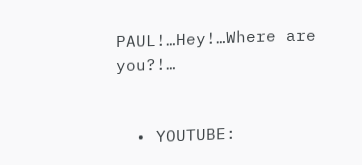PAUL!…Hey!…Where are you?!…


  • YOUTUBE: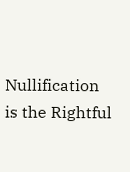Nullification is the Rightful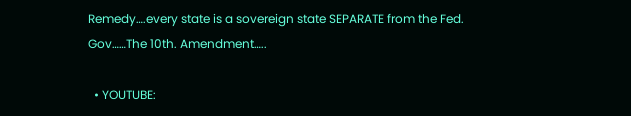Remedy….every state is a sovereign state SEPARATE from the Fed. Gov……The 10th. Amendment…..

  • YOUTUBE: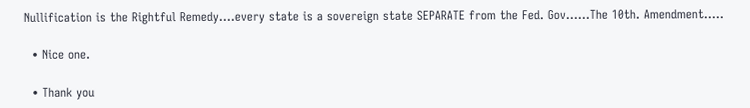Nullification is the Rightful Remedy….every state is a sovereign state SEPARATE from the Fed. Gov……The 10th. Amendment…..

  • Nice one.

  • Thank you